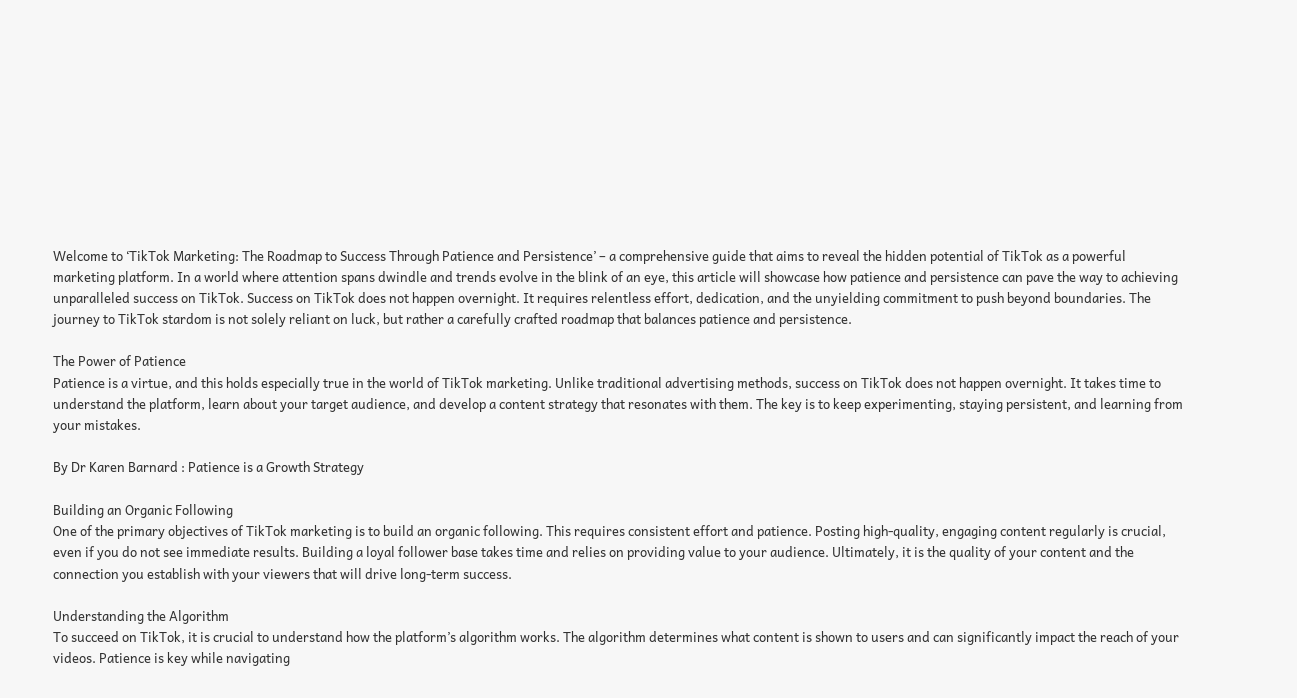Welcome to ‘TikTok Marketing: The Roadmap to Success Through Patience and Persistence’ – a comprehensive guide that aims to reveal the hidden potential of TikTok as a powerful marketing platform. In a world where attention spans dwindle and trends evolve in the blink of an eye, this article will showcase how patience and persistence can pave the way to achieving unparalleled success on TikTok. Success on TikTok does not happen overnight. It requires relentless effort, dedication, and the unyielding commitment to push beyond boundaries. The journey to TikTok stardom is not solely reliant on luck, but rather a carefully crafted roadmap that balances patience and persistence.

The Power of Patience
Patience is a virtue, and this holds especially true in the world of TikTok marketing. Unlike traditional advertising methods, success on TikTok does not happen overnight. It takes time to understand the platform, learn about your target audience, and develop a content strategy that resonates with them. The key is to keep experimenting, staying persistent, and learning from your mistakes.

By Dr Karen Barnard : Patience is a Growth Strategy

Building an Organic Following
One of the primary objectives of TikTok marketing is to build an organic following. This requires consistent effort and patience. Posting high-quality, engaging content regularly is crucial, even if you do not see immediate results. Building a loyal follower base takes time and relies on providing value to your audience. Ultimately, it is the quality of your content and the connection you establish with your viewers that will drive long-term success.

Understanding the Algorithm
To succeed on TikTok, it is crucial to understand how the platform’s algorithm works. The algorithm determines what content is shown to users and can significantly impact the reach of your videos. Patience is key while navigating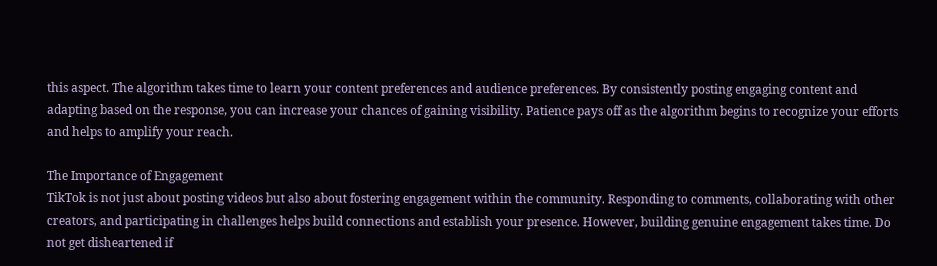this aspect. The algorithm takes time to learn your content preferences and audience preferences. By consistently posting engaging content and adapting based on the response, you can increase your chances of gaining visibility. Patience pays off as the algorithm begins to recognize your efforts and helps to amplify your reach.

The Importance of Engagement
TikTok is not just about posting videos but also about fostering engagement within the community. Responding to comments, collaborating with other creators, and participating in challenges helps build connections and establish your presence. However, building genuine engagement takes time. Do not get disheartened if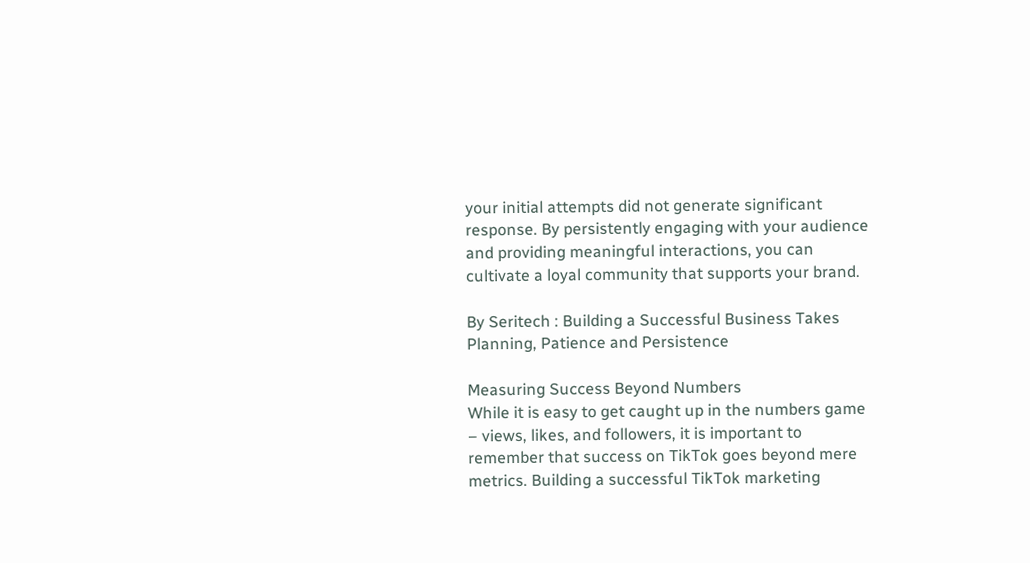your initial attempts did not generate significant response. By persistently engaging with your audience and providing meaningful interactions, you can cultivate a loyal community that supports your brand.

By Seritech : Building a Successful Business Takes Planning, Patience and Persistence

Measuring Success Beyond Numbers
While it is easy to get caught up in the numbers game – views, likes, and followers, it is important to remember that success on TikTok goes beyond mere metrics. Building a successful TikTok marketing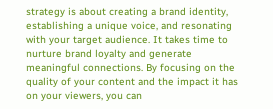strategy is about creating a brand identity, establishing a unique voice, and resonating with your target audience. It takes time to nurture brand loyalty and generate meaningful connections. By focusing on the quality of your content and the impact it has on your viewers, you can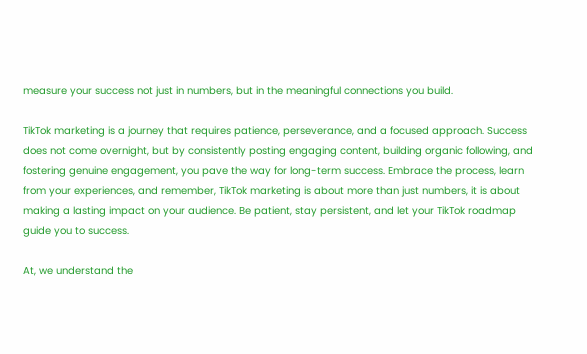measure your success not just in numbers, but in the meaningful connections you build.

TikTok marketing is a journey that requires patience, perseverance, and a focused approach. Success does not come overnight, but by consistently posting engaging content, building organic following, and fostering genuine engagement, you pave the way for long-term success. Embrace the process, learn from your experiences, and remember, TikTok marketing is about more than just numbers, it is about making a lasting impact on your audience. Be patient, stay persistent, and let your TikTok roadmap guide you to success.

At, we understand the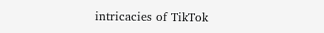intricacies of TikTok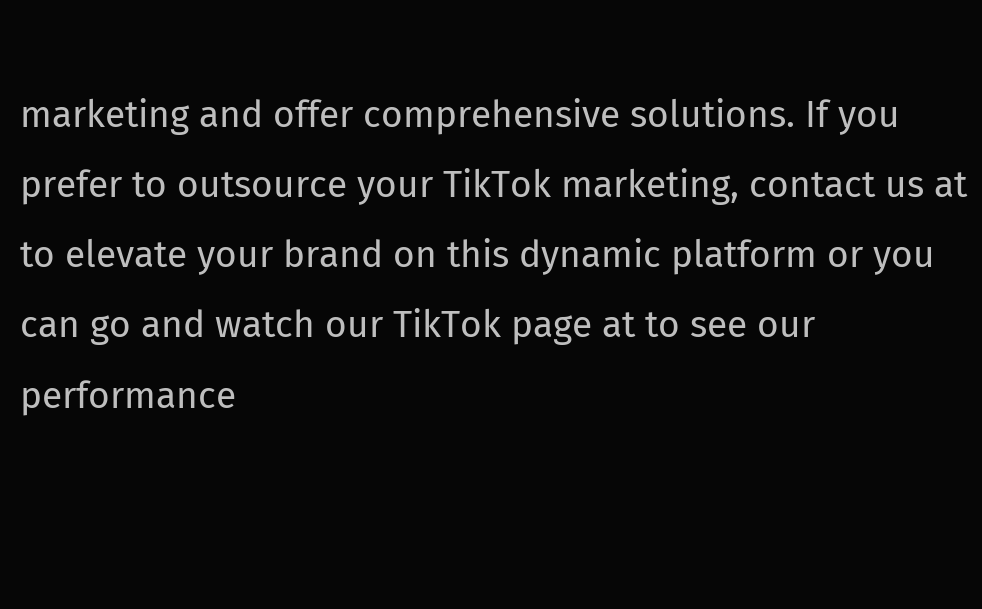marketing and offer comprehensive solutions. If you prefer to outsource your TikTok marketing, contact us at to elevate your brand on this dynamic platform or you can go and watch our TikTok page at to see our performance